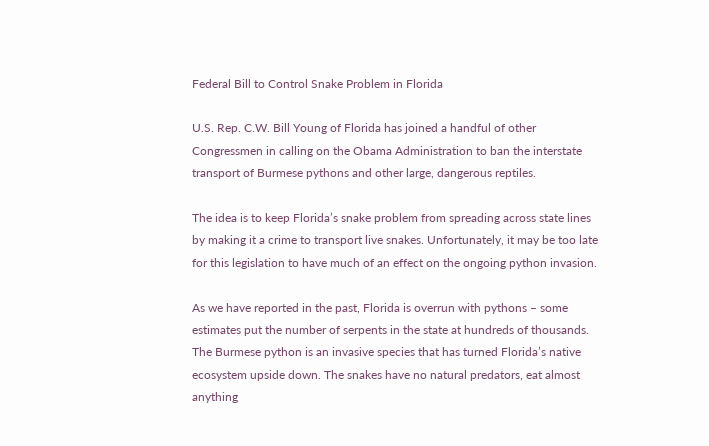Federal Bill to Control Snake Problem in Florida

U.S. Rep. C.W. Bill Young of Florida has joined a handful of other Congressmen in calling on the Obama Administration to ban the interstate transport of Burmese pythons and other large, dangerous reptiles.

The idea is to keep Florida’s snake problem from spreading across state lines by making it a crime to transport live snakes. Unfortunately, it may be too late for this legislation to have much of an effect on the ongoing python invasion.

As we have reported in the past, Florida is overrun with pythons – some estimates put the number of serpents in the state at hundreds of thousands. The Burmese python is an invasive species that has turned Florida’s native ecosystem upside down. The snakes have no natural predators, eat almost anything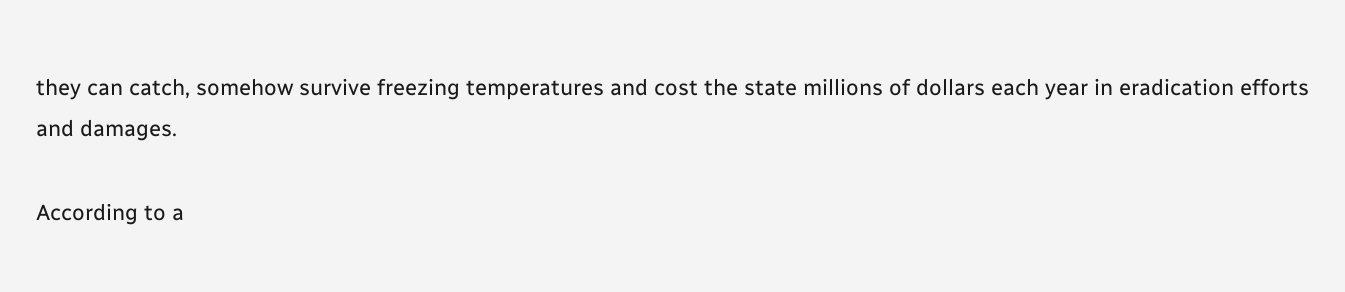they can catch, somehow survive freezing temperatures and cost the state millions of dollars each year in eradication efforts and damages.

According to a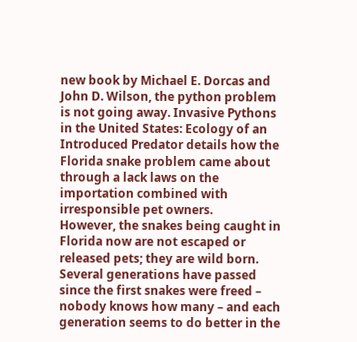new book by Michael E. Dorcas and John D. Wilson, the python problem is not going away. Invasive Pythons in the United States: Ecology of an Introduced Predator details how the Florida snake problem came about through a lack laws on the importation combined with irresponsible pet owners.
However, the snakes being caught in Florida now are not escaped or released pets; they are wild born. Several generations have passed since the first snakes were freed – nobody knows how many – and each generation seems to do better in the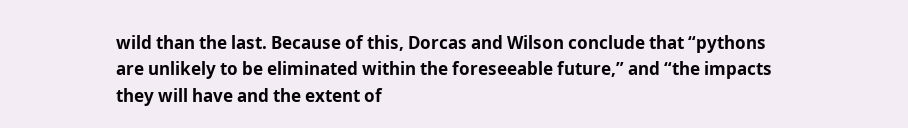wild than the last. Because of this, Dorcas and Wilson conclude that “pythons are unlikely to be eliminated within the foreseeable future,” and “the impacts they will have and the extent of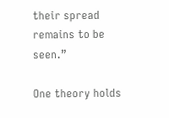their spread remains to be seen.”

One theory holds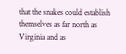that the snakes could establish themselves as far north as Virginia and as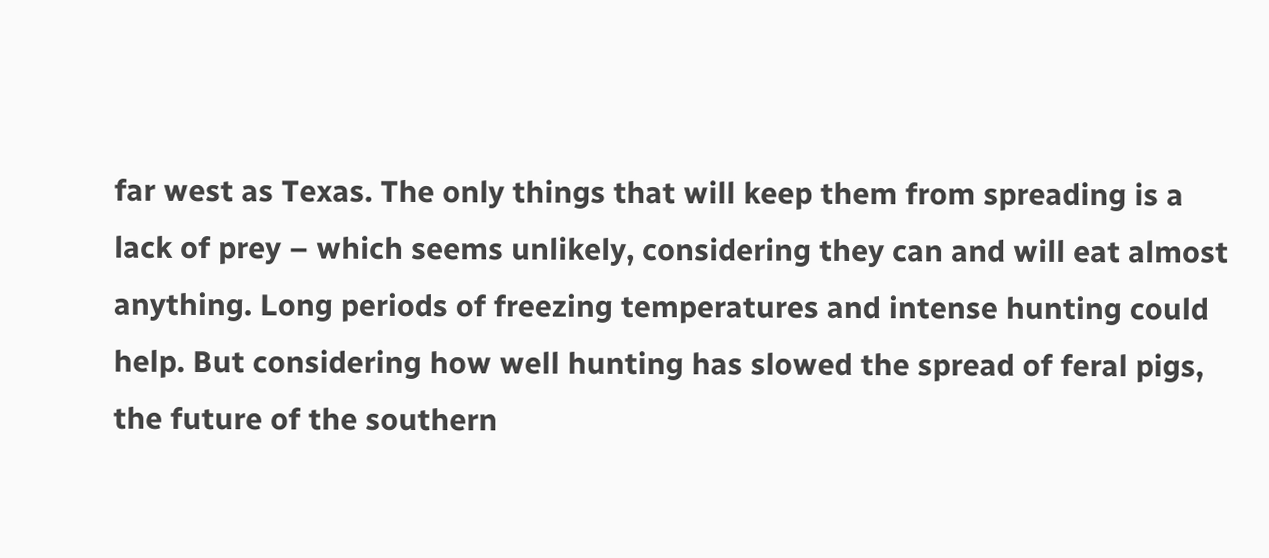far west as Texas. The only things that will keep them from spreading is a lack of prey – which seems unlikely, considering they can and will eat almost anything. Long periods of freezing temperatures and intense hunting could help. But considering how well hunting has slowed the spread of feral pigs, the future of the southern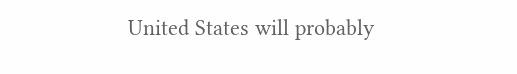United States will probably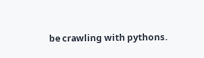be crawling with pythons.